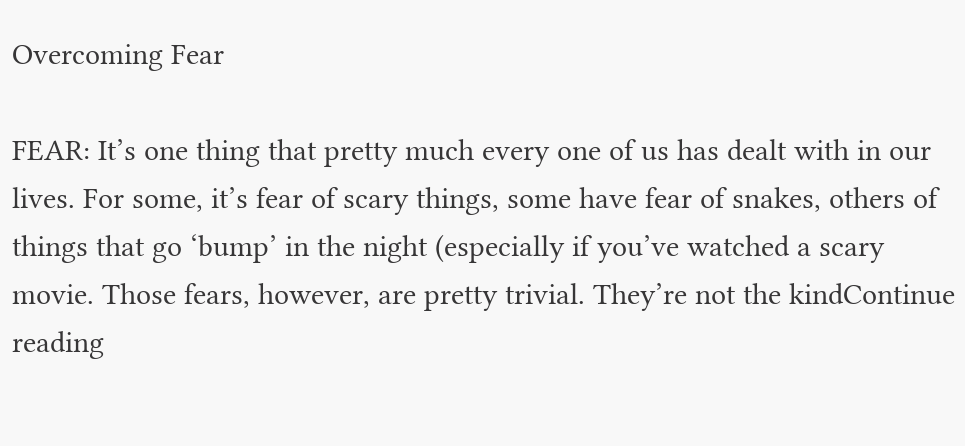Overcoming Fear

FEAR: It’s one thing that pretty much every one of us has dealt with in our lives. For some, it’s fear of scary things, some have fear of snakes, others of things that go ‘bump’ in the night (especially if you’ve watched a scary movie. Those fears, however, are pretty trivial. They’re not the kindContinue reading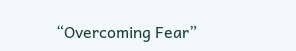“Overcoming Fear”